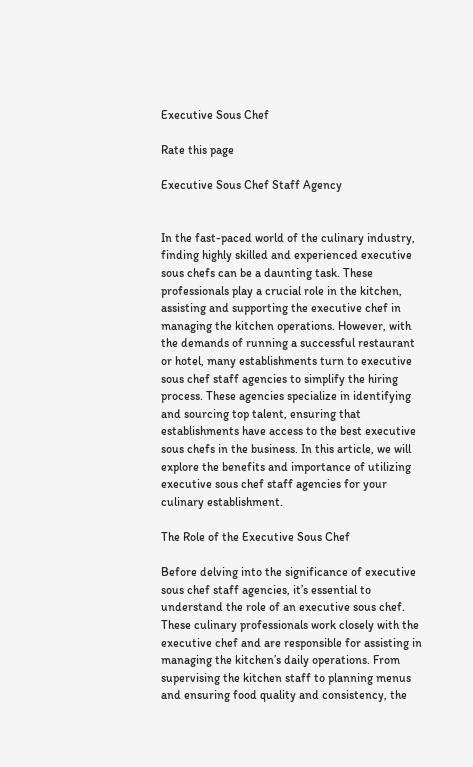Executive Sous Chef

Rate this page

Executive Sous Chef Staff Agency


In the fast-paced world of the culinary industry, finding highly skilled and experienced executive sous chefs can be a daunting task. These professionals play a crucial role in the kitchen, assisting and supporting the executive chef in managing the kitchen operations. However, with the demands of running a successful restaurant or hotel, many establishments turn to executive sous chef staff agencies to simplify the hiring process. These agencies specialize in identifying and sourcing top talent, ensuring that establishments have access to the best executive sous chefs in the business. In this article, we will explore the benefits and importance of utilizing executive sous chef staff agencies for your culinary establishment.

The Role of the Executive Sous Chef

Before delving into the significance of executive sous chef staff agencies, it’s essential to understand the role of an executive sous chef. These culinary professionals work closely with the executive chef and are responsible for assisting in managing the kitchen’s daily operations. From supervising the kitchen staff to planning menus and ensuring food quality and consistency, the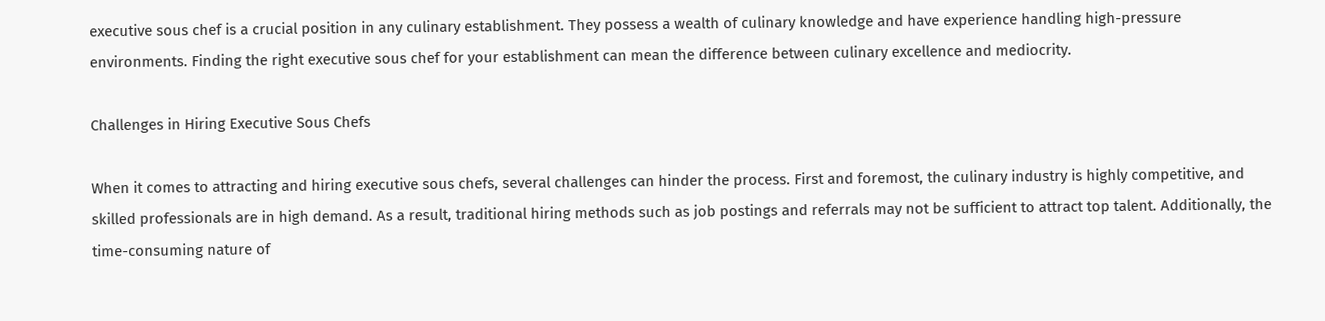executive sous chef is a crucial position in any culinary establishment. They possess a wealth of culinary knowledge and have experience handling high-pressure environments. Finding the right executive sous chef for your establishment can mean the difference between culinary excellence and mediocrity.

Challenges in Hiring Executive Sous Chefs

When it comes to attracting and hiring executive sous chefs, several challenges can hinder the process. First and foremost, the culinary industry is highly competitive, and skilled professionals are in high demand. As a result, traditional hiring methods such as job postings and referrals may not be sufficient to attract top talent. Additionally, the time-consuming nature of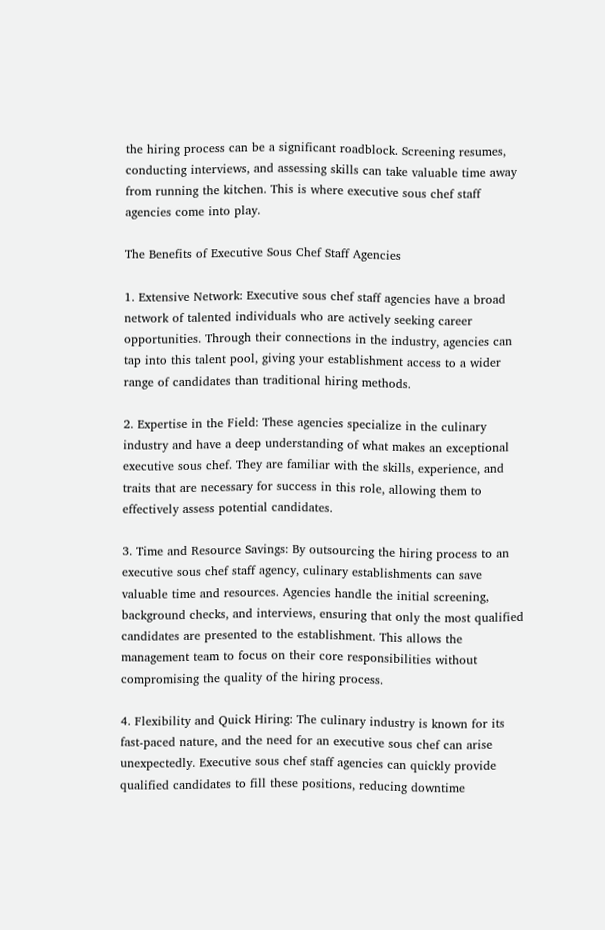the hiring process can be a significant roadblock. Screening resumes, conducting interviews, and assessing skills can take valuable time away from running the kitchen. This is where executive sous chef staff agencies come into play.

The Benefits of Executive Sous Chef Staff Agencies

1. Extensive Network: Executive sous chef staff agencies have a broad network of talented individuals who are actively seeking career opportunities. Through their connections in the industry, agencies can tap into this talent pool, giving your establishment access to a wider range of candidates than traditional hiring methods.

2. Expertise in the Field: These agencies specialize in the culinary industry and have a deep understanding of what makes an exceptional executive sous chef. They are familiar with the skills, experience, and traits that are necessary for success in this role, allowing them to effectively assess potential candidates.

3. Time and Resource Savings: By outsourcing the hiring process to an executive sous chef staff agency, culinary establishments can save valuable time and resources. Agencies handle the initial screening, background checks, and interviews, ensuring that only the most qualified candidates are presented to the establishment. This allows the management team to focus on their core responsibilities without compromising the quality of the hiring process.

4. Flexibility and Quick Hiring: The culinary industry is known for its fast-paced nature, and the need for an executive sous chef can arise unexpectedly. Executive sous chef staff agencies can quickly provide qualified candidates to fill these positions, reducing downtime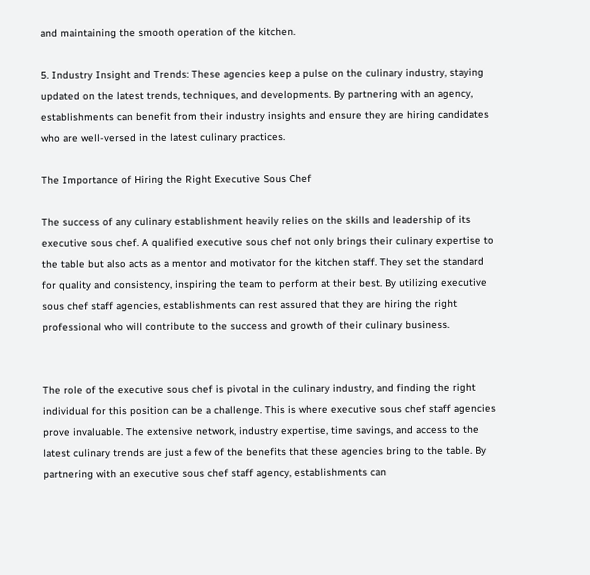and maintaining the smooth operation of the kitchen.

5. Industry Insight and Trends: These agencies keep a pulse on the culinary industry, staying updated on the latest trends, techniques, and developments. By partnering with an agency, establishments can benefit from their industry insights and ensure they are hiring candidates who are well-versed in the latest culinary practices.

The Importance of Hiring the Right Executive Sous Chef

The success of any culinary establishment heavily relies on the skills and leadership of its executive sous chef. A qualified executive sous chef not only brings their culinary expertise to the table but also acts as a mentor and motivator for the kitchen staff. They set the standard for quality and consistency, inspiring the team to perform at their best. By utilizing executive sous chef staff agencies, establishments can rest assured that they are hiring the right professional who will contribute to the success and growth of their culinary business.


The role of the executive sous chef is pivotal in the culinary industry, and finding the right individual for this position can be a challenge. This is where executive sous chef staff agencies prove invaluable. The extensive network, industry expertise, time savings, and access to the latest culinary trends are just a few of the benefits that these agencies bring to the table. By partnering with an executive sous chef staff agency, establishments can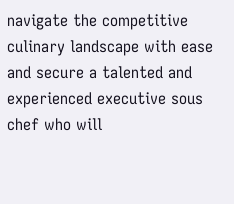navigate the competitive culinary landscape with ease and secure a talented and experienced executive sous chef who will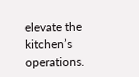elevate the kitchen’s operations.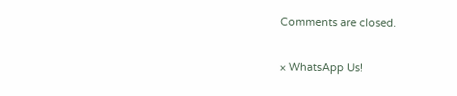Comments are closed.

× WhatsApp Us!